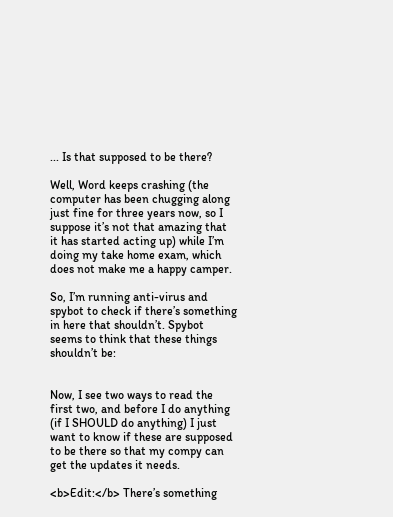... Is that supposed to be there?

Well, Word keeps crashing (the computer has been chugging along just fine for three years now, so I suppose it’s not that amazing that it has started acting up) while I’m doing my take home exam, which does not make me a happy camper.

So, I’m running anti-virus and spybot to check if there’s something in here that shouldn’t. Spybot seems to think that these things shouldn’t be:


Now, I see two ways to read the first two, and before I do anything (if I SHOULD do anything) I just want to know if these are supposed to be there so that my compy can get the updates it needs.

<b>Edit:</b> There’s something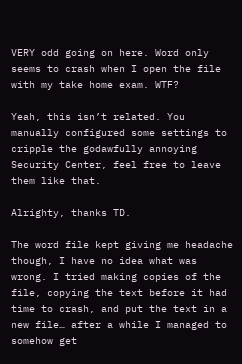VERY odd going on here. Word only seems to crash when I open the file with my take home exam. WTF?

Yeah, this isn’t related. You manually configured some settings to cripple the godawfully annoying Security Center, feel free to leave them like that.

Alrighty, thanks TD.

The word file kept giving me headache though, I have no idea what was wrong. I tried making copies of the file, copying the text before it had time to crash, and put the text in a new file… after a while I managed to somehow get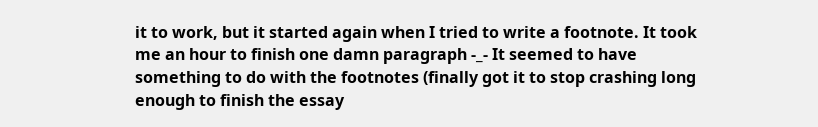it to work, but it started again when I tried to write a footnote. It took me an hour to finish one damn paragraph -_- It seemed to have something to do with the footnotes (finally got it to stop crashing long enough to finish the essay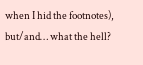when I hid the footnotes), but/and… what the hell?